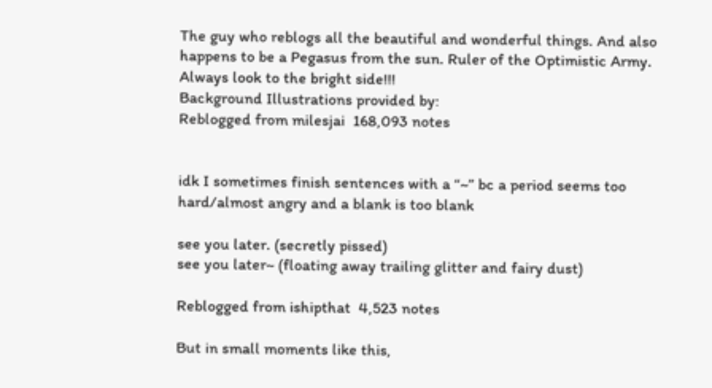The guy who reblogs all the beautiful and wonderful things. And also happens to be a Pegasus from the sun. Ruler of the Optimistic Army. Always look to the bright side!!!
Background Illustrations provided by:
Reblogged from milesjai  168,093 notes


idk I sometimes finish sentences with a “~” bc a period seems too hard/almost angry and a blank is too blank

see you later. (secretly pissed)
see you later~ (floating away trailing glitter and fairy dust)

Reblogged from ishipthat  4,523 notes

But in small moments like this,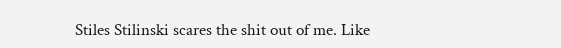Stiles Stilinski scares the shit out of me. Like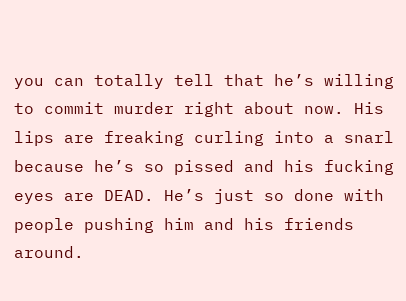you can totally tell that he’s willing to commit murder right about now. His lips are freaking curling into a snarl because he’s so pissed and his fucking eyes are DEAD. He’s just so done with people pushing him and his friends around.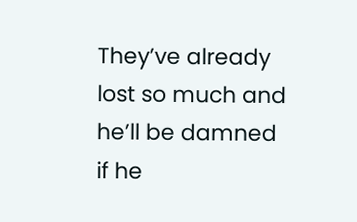They’ve already lost so much and he’ll be damned if he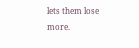lets them lose more.